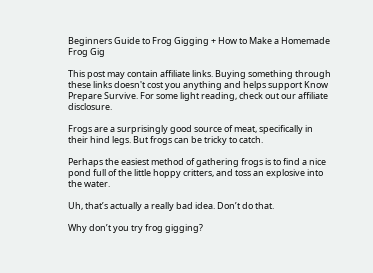Beginners Guide to Frog Gigging + How to Make a Homemade Frog Gig

This post may contain affiliate links. Buying something through these links doesn't cost you anything and helps support Know Prepare Survive. For some light reading, check out our affiliate disclosure.

Frogs are a surprisingly good source of meat, specifically in their hind legs. But frogs can be tricky to catch.

Perhaps the easiest method of gathering frogs is to find a nice pond full of the little hoppy critters, and toss an explosive into the water.

Uh, that’s actually a really bad idea. Don’t do that.

Why don’t you try frog gigging?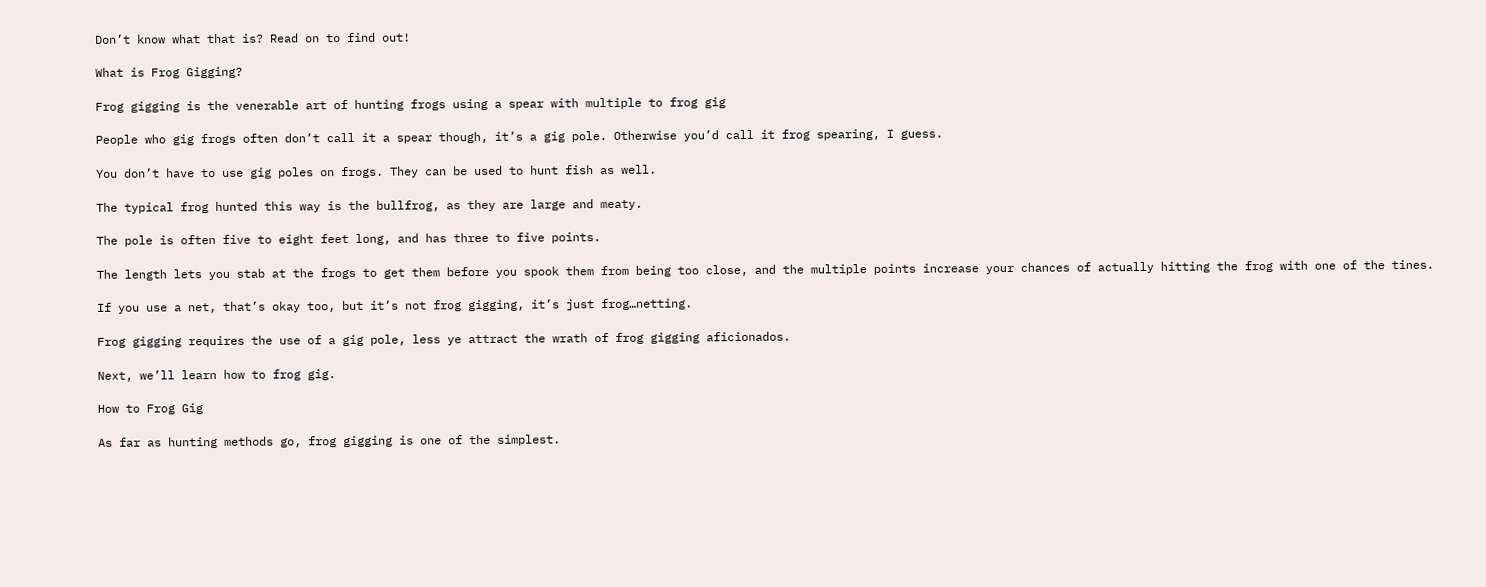Don’t know what that is? Read on to find out!

What is Frog Gigging?

Frog gigging is the venerable art of hunting frogs using a spear with multiple to frog gig

People who gig frogs often don’t call it a spear though, it’s a gig pole. Otherwise you’d call it frog spearing, I guess.

You don’t have to use gig poles on frogs. They can be used to hunt fish as well.

The typical frog hunted this way is the bullfrog, as they are large and meaty.

The pole is often five to eight feet long, and has three to five points.

The length lets you stab at the frogs to get them before you spook them from being too close, and the multiple points increase your chances of actually hitting the frog with one of the tines.

If you use a net, that’s okay too, but it’s not frog gigging, it’s just frog…netting.

Frog gigging requires the use of a gig pole, less ye attract the wrath of frog gigging aficionados.

Next, we’ll learn how to frog gig.

How to Frog Gig

As far as hunting methods go, frog gigging is one of the simplest.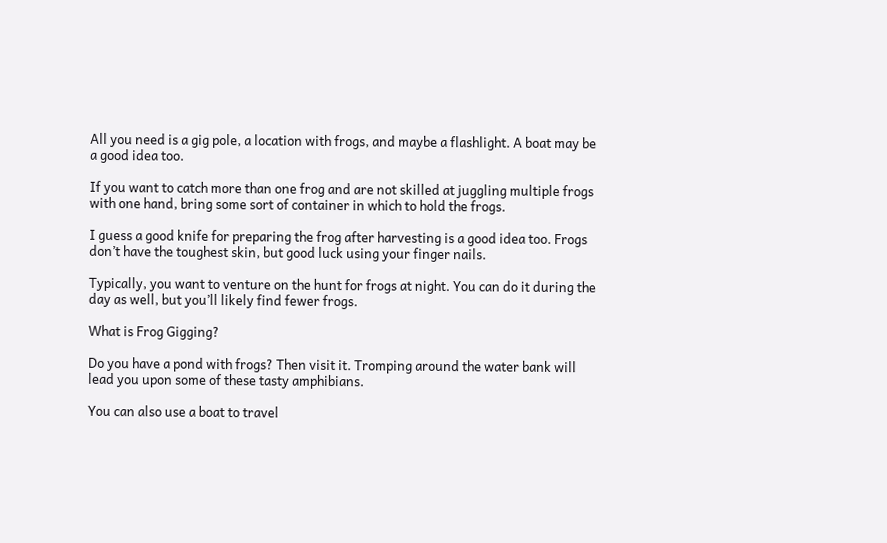All you need is a gig pole, a location with frogs, and maybe a flashlight. A boat may be a good idea too.

If you want to catch more than one frog and are not skilled at juggling multiple frogs with one hand, bring some sort of container in which to hold the frogs.

I guess a good knife for preparing the frog after harvesting is a good idea too. Frogs don’t have the toughest skin, but good luck using your finger nails.

Typically, you want to venture on the hunt for frogs at night. You can do it during the day as well, but you’ll likely find fewer frogs.

What is Frog Gigging?

Do you have a pond with frogs? Then visit it. Tromping around the water bank will lead you upon some of these tasty amphibians.

You can also use a boat to travel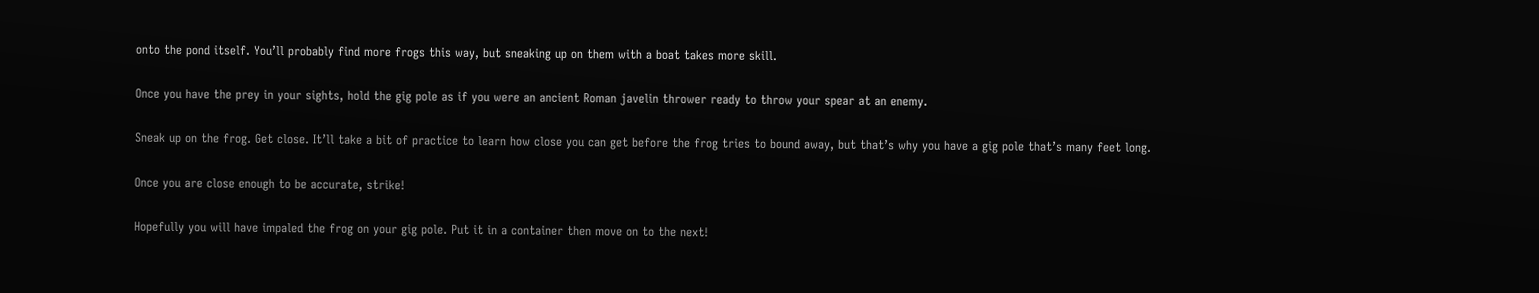onto the pond itself. You’ll probably find more frogs this way, but sneaking up on them with a boat takes more skill.

Once you have the prey in your sights, hold the gig pole as if you were an ancient Roman javelin thrower ready to throw your spear at an enemy.

Sneak up on the frog. Get close. It’ll take a bit of practice to learn how close you can get before the frog tries to bound away, but that’s why you have a gig pole that’s many feet long.

Once you are close enough to be accurate, strike!

Hopefully you will have impaled the frog on your gig pole. Put it in a container then move on to the next!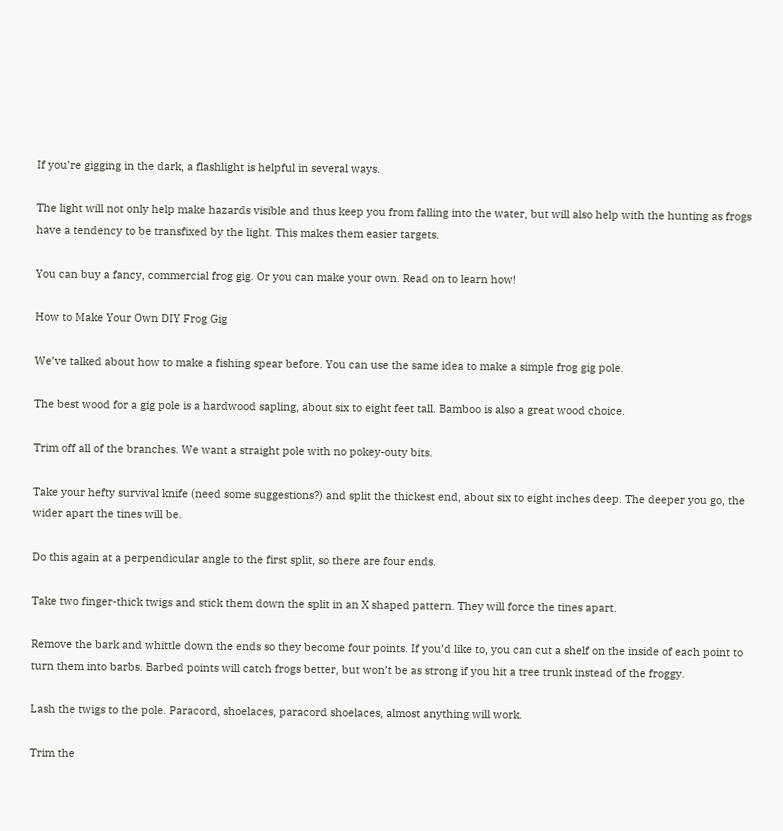If you’re gigging in the dark, a flashlight is helpful in several ways.

The light will not only help make hazards visible and thus keep you from falling into the water, but will also help with the hunting as frogs have a tendency to be transfixed by the light. This makes them easier targets.

You can buy a fancy, commercial frog gig. Or you can make your own. Read on to learn how!

How to Make Your Own DIY Frog Gig

We’ve talked about how to make a fishing spear before. You can use the same idea to make a simple frog gig pole.

The best wood for a gig pole is a hardwood sapling, about six to eight feet tall. Bamboo is also a great wood choice.

Trim off all of the branches. We want a straight pole with no pokey-outy bits.

Take your hefty survival knife (need some suggestions?) and split the thickest end, about six to eight inches deep. The deeper you go, the wider apart the tines will be.

Do this again at a perpendicular angle to the first split, so there are four ends.

Take two finger-thick twigs and stick them down the split in an X shaped pattern. They will force the tines apart.

Remove the bark and whittle down the ends so they become four points. If you’d like to, you can cut a shelf on the inside of each point to turn them into barbs. Barbed points will catch frogs better, but won’t be as strong if you hit a tree trunk instead of the froggy.

Lash the twigs to the pole. Paracord, shoelaces, paracord shoelaces, almost anything will work.

Trim the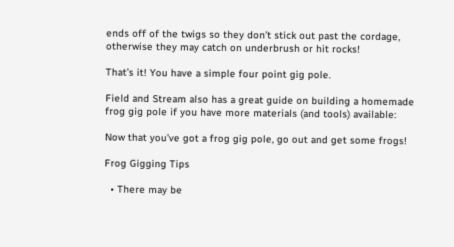ends off of the twigs so they don’t stick out past the cordage, otherwise they may catch on underbrush or hit rocks!

That’s it! You have a simple four point gig pole.

Field and Stream also has a great guide on building a homemade frog gig pole if you have more materials (and tools) available:

Now that you’ve got a frog gig pole, go out and get some frogs!

Frog Gigging Tips

  • There may be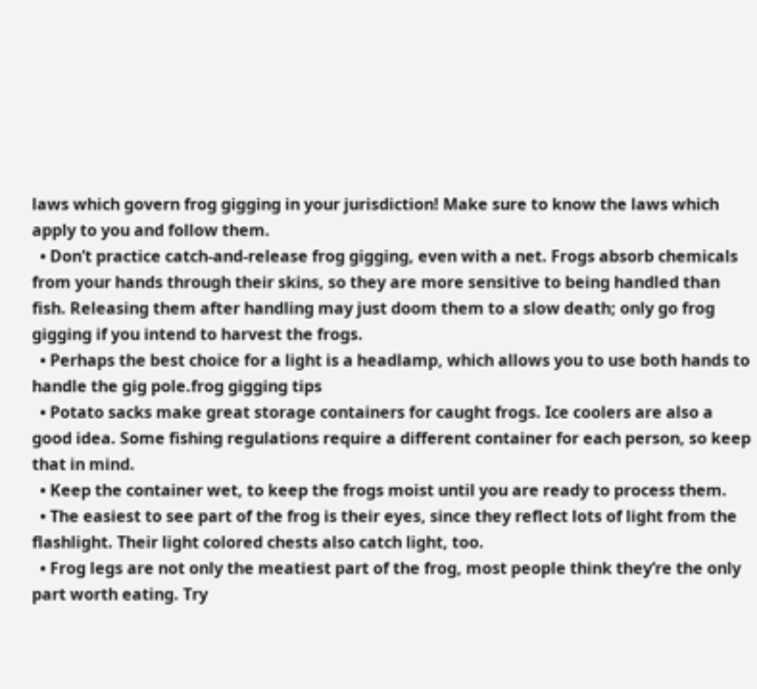laws which govern frog gigging in your jurisdiction! Make sure to know the laws which apply to you and follow them.
  • Don’t practice catch-and-release frog gigging, even with a net. Frogs absorb chemicals from your hands through their skins, so they are more sensitive to being handled than fish. Releasing them after handling may just doom them to a slow death; only go frog gigging if you intend to harvest the frogs.
  • Perhaps the best choice for a light is a headlamp, which allows you to use both hands to handle the gig pole.frog gigging tips
  • Potato sacks make great storage containers for caught frogs. Ice coolers are also a good idea. Some fishing regulations require a different container for each person, so keep that in mind.
  • Keep the container wet, to keep the frogs moist until you are ready to process them.
  • The easiest to see part of the frog is their eyes, since they reflect lots of light from the flashlight. Their light colored chests also catch light, too.
  • Frog legs are not only the meatiest part of the frog, most people think they’re the only part worth eating. Try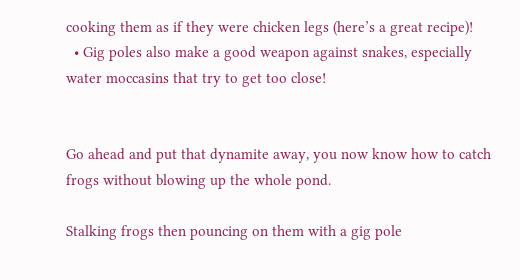cooking them as if they were chicken legs (here’s a great recipe)!
  • Gig poles also make a good weapon against snakes, especially water moccasins that try to get too close!


Go ahead and put that dynamite away, you now know how to catch frogs without blowing up the whole pond.

Stalking frogs then pouncing on them with a gig pole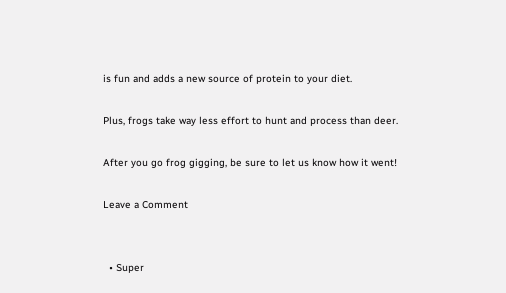is fun and adds a new source of protein to your diet.

Plus, frogs take way less effort to hunt and process than deer.

After you go frog gigging, be sure to let us know how it went!

Leave a Comment


  • Super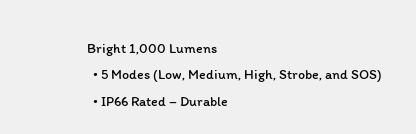Bright 1,000 Lumens
  • 5 Modes (Low, Medium, High, Strobe, and SOS)
  • IP66 Rated – Durable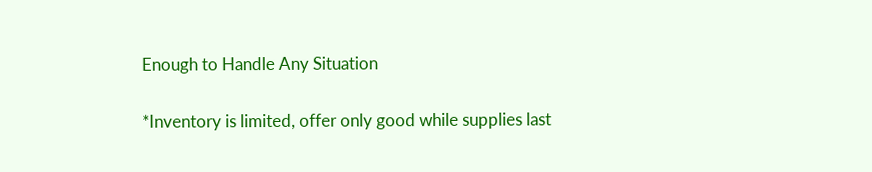Enough to Handle Any Situation

*Inventory is limited, offer only good while supplies last